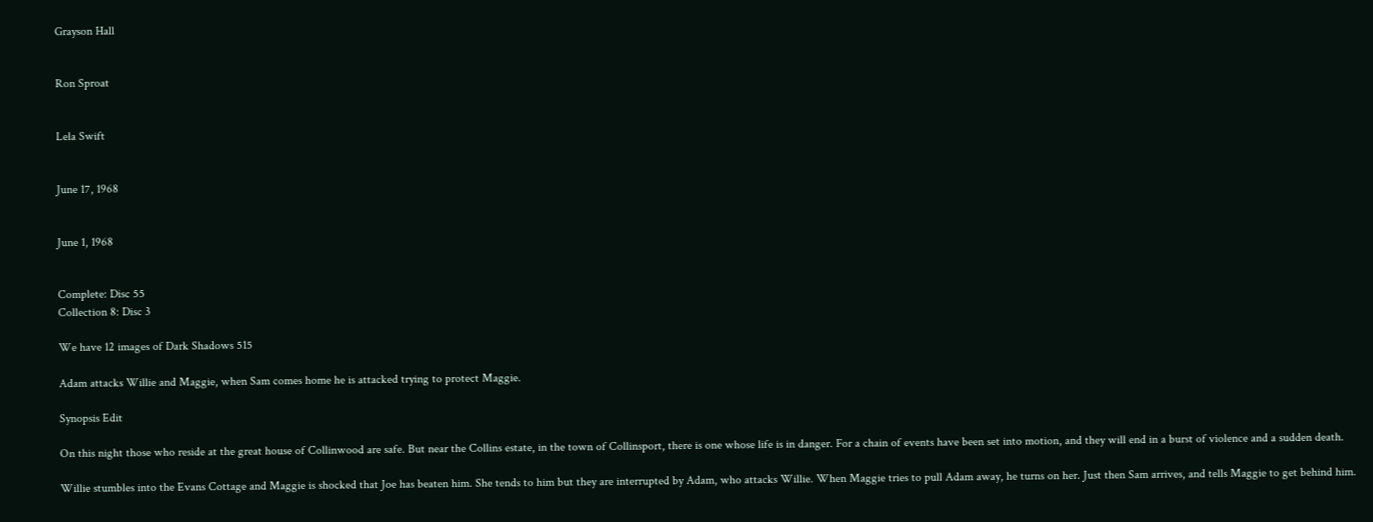Grayson Hall


Ron Sproat


Lela Swift


June 17, 1968


June 1, 1968


Complete: Disc 55
Collection 8: Disc 3

We have 12 images of Dark Shadows 515

Adam attacks Willie and Maggie, when Sam comes home he is attacked trying to protect Maggie.

Synopsis Edit

On this night those who reside at the great house of Collinwood are safe. But near the Collins estate, in the town of Collinsport, there is one whose life is in danger. For a chain of events have been set into motion, and they will end in a burst of violence and a sudden death.

Willie stumbles into the Evans Cottage and Maggie is shocked that Joe has beaten him. She tends to him but they are interrupted by Adam, who attacks Willie. When Maggie tries to pull Adam away, he turns on her. Just then Sam arrives, and tells Maggie to get behind him.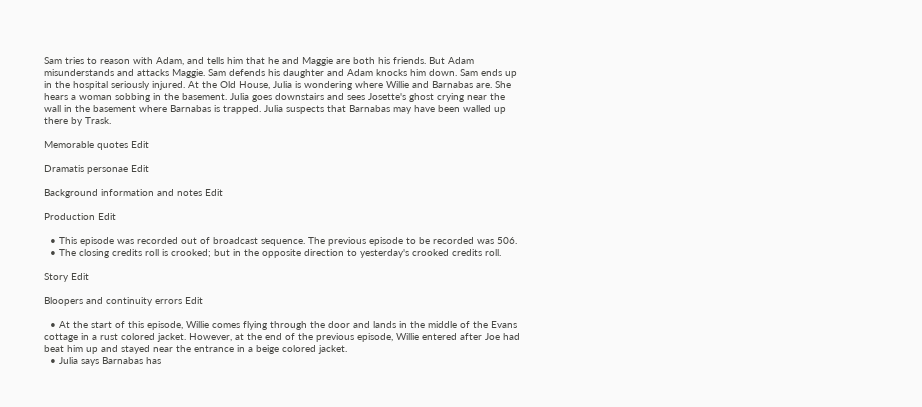Sam tries to reason with Adam, and tells him that he and Maggie are both his friends. But Adam misunderstands and attacks Maggie. Sam defends his daughter and Adam knocks him down. Sam ends up in the hospital seriously injured. At the Old House, Julia is wondering where Willie and Barnabas are. She hears a woman sobbing in the basement. Julia goes downstairs and sees Josette's ghost crying near the wall in the basement where Barnabas is trapped. Julia suspects that Barnabas may have been walled up there by Trask.

Memorable quotes Edit

Dramatis personae Edit

Background information and notes Edit

Production Edit

  • This episode was recorded out of broadcast sequence. The previous episode to be recorded was 506.
  • The closing credits roll is crooked; but in the opposite direction to yesterday's crooked credits roll.

Story Edit

Bloopers and continuity errors Edit

  • At the start of this episode, Willie comes flying through the door and lands in the middle of the Evans cottage in a rust colored jacket. However, at the end of the previous episode, Willie entered after Joe had beat him up and stayed near the entrance in a beige colored jacket.
  • Julia says Barnabas has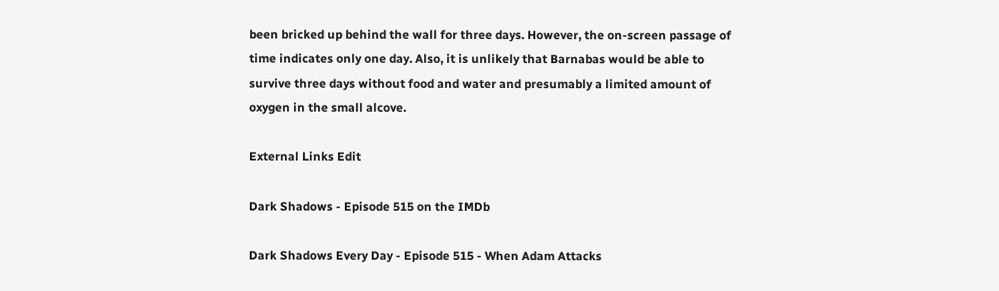been bricked up behind the wall for three days. However, the on-screen passage of time indicates only one day. Also, it is unlikely that Barnabas would be able to survive three days without food and water and presumably a limited amount of oxygen in the small alcove.

External Links Edit

Dark Shadows - Episode 515 on the IMDb

Dark Shadows Every Day - Episode 515 - When Adam Attacks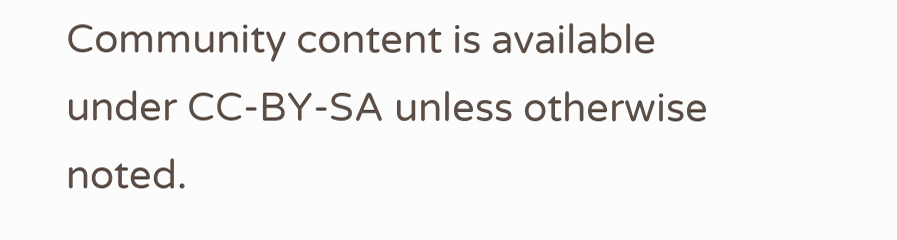Community content is available under CC-BY-SA unless otherwise noted.